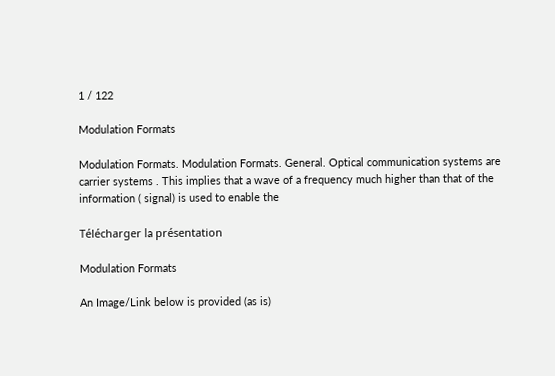1 / 122

Modulation Formats

Modulation Formats. Modulation Formats. General. Optical communication systems are carrier systems . This implies that a wave of a frequency much higher than that of the information ( signal) is used to enable the

Télécharger la présentation

Modulation Formats

An Image/Link below is provided (as is)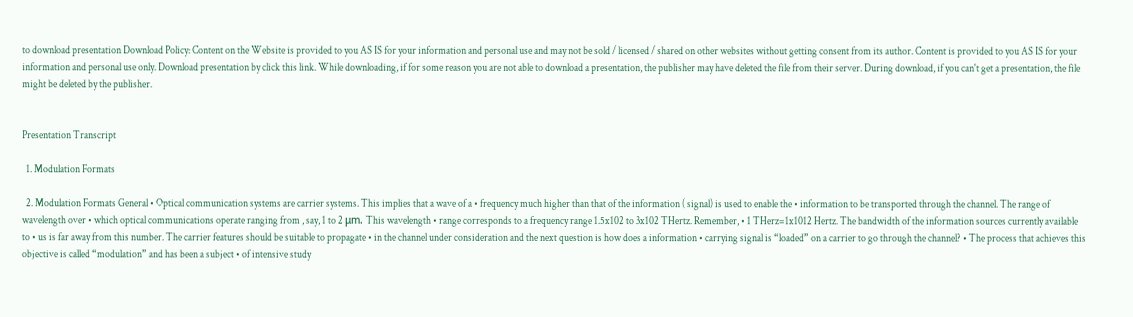to download presentation Download Policy: Content on the Website is provided to you AS IS for your information and personal use and may not be sold / licensed / shared on other websites without getting consent from its author. Content is provided to you AS IS for your information and personal use only. Download presentation by click this link. While downloading, if for some reason you are not able to download a presentation, the publisher may have deleted the file from their server. During download, if you can't get a presentation, the file might be deleted by the publisher.


Presentation Transcript

  1. Modulation Formats

  2. Modulation Formats General • Optical communication systems are carrier systems. This implies that a wave of a • frequency much higher than that of the information ( signal) is used to enable the • information to be transported through the channel. The range of wavelength over • which optical communications operate ranging from , say, 1 to 2 μm. This wavelength • range corresponds to a frequency range 1.5x102 to 3x102 THertz. Remember, • 1 THerz=1x1012 Hertz. The bandwidth of the information sources currently available to • us is far away from this number. The carrier features should be suitable to propagate • in the channel under consideration and the next question is how does a information • carrying signal is “loaded” on a carrier to go through the channel? • The process that achieves this objective is called “modulation” and has been a subject • of intensive study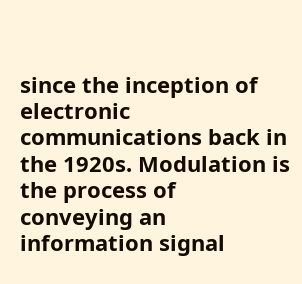since the inception of electronic communications back in the 1920s. Modulation is the process of conveying an information signal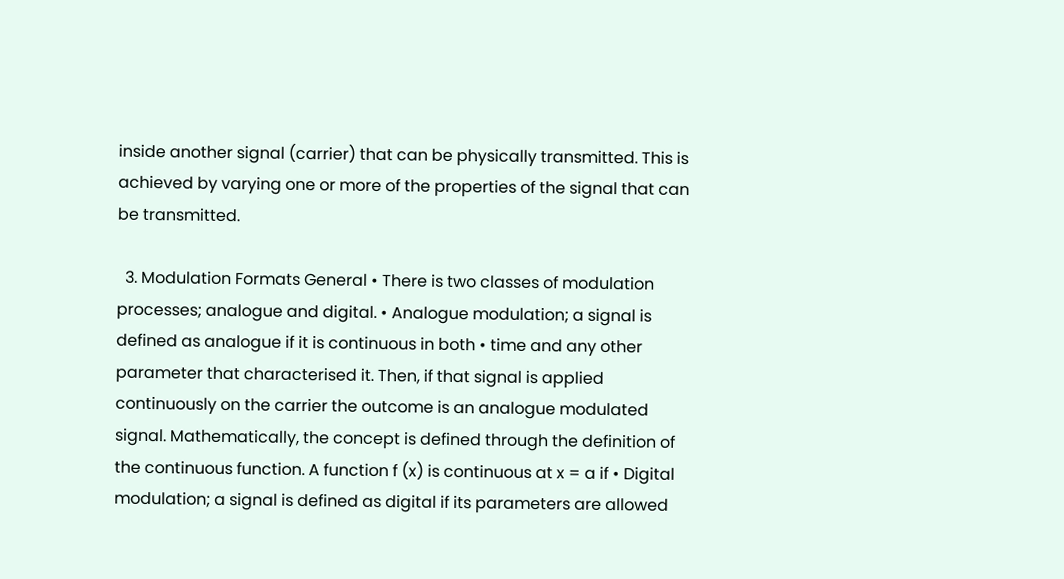inside another signal (carrier) that can be physically transmitted. This is achieved by varying one or more of the properties of the signal that can be transmitted.

  3. Modulation Formats General • There is two classes of modulation processes; analogue and digital. • Analogue modulation; a signal is defined as analogue if it is continuous in both • time and any other parameter that characterised it. Then, if that signal is applied continuously on the carrier the outcome is an analogue modulated signal. Mathematically, the concept is defined through the definition of the continuous function. A function f (x) is continuous at x = a if • Digital modulation; a signal is defined as digital if its parameters are allowed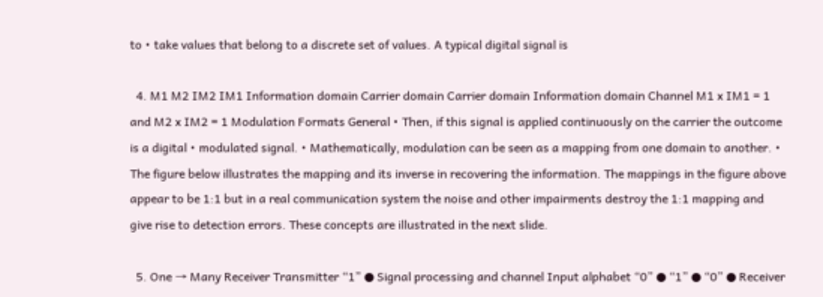to • take values that belong to a discrete set of values. A typical digital signal is

  4. M1 M2 IM2 IM1 Information domain Carrier domain Carrier domain Information domain Channel M1 x IM1 = 1 and M2 x IM2 = 1 Modulation Formats General • Then, if this signal is applied continuously on the carrier the outcome is a digital • modulated signal. • Mathematically, modulation can be seen as a mapping from one domain to another. • The figure below illustrates the mapping and its inverse in recovering the information. The mappings in the figure above appear to be 1:1 but in a real communication system the noise and other impairments destroy the 1:1 mapping and give rise to detection errors. These concepts are illustrated in the next slide.

  5. One → Many Receiver Transmitter “1” ● Signal processing and channel Input alphabet “0” ● “1” ● “0” ● Receiver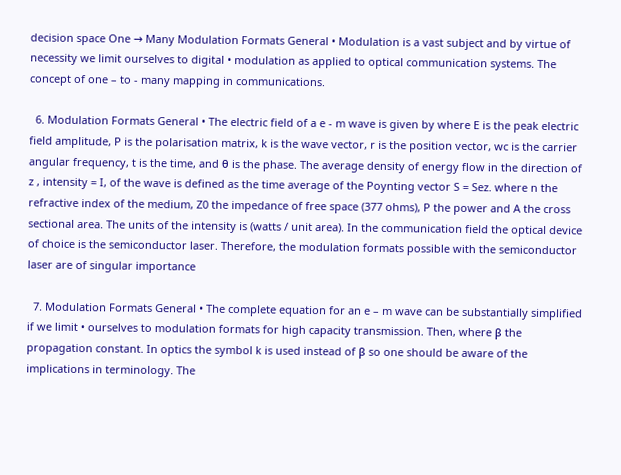decision space One → Many Modulation Formats General • Modulation is a vast subject and by virtue of necessity we limit ourselves to digital • modulation as applied to optical communication systems. The concept of one – to - many mapping in communications.

  6. Modulation Formats General • The electric field of a e - m wave is given by where E is the peak electric field amplitude, P is the polarisation matrix, k is the wave vector, r is the position vector, wc is the carrier angular frequency, t is the time, and θ is the phase. The average density of energy flow in the direction of z , intensity = I, of the wave is defined as the time average of the Poynting vector S = Sez. where n the refractive index of the medium, Z0 the impedance of free space (377 ohms), P the power and A the cross sectional area. The units of the intensity is (watts / unit area). In the communication field the optical device of choice is the semiconductor laser. Therefore, the modulation formats possible with the semiconductor laser are of singular importance

  7. Modulation Formats General • The complete equation for an e – m wave can be substantially simplified if we limit • ourselves to modulation formats for high capacity transmission. Then, where β the propagation constant. In optics the symbol k is used instead of β so one should be aware of the implications in terminology. The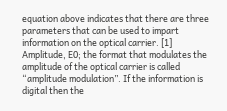equation above indicates that there are three parameters that can be used to impart information on the optical carrier. [1] Amplitude, E0; the format that modulates the amplitude of the optical carrier is called “amplitude modulation”. If the information is digital then the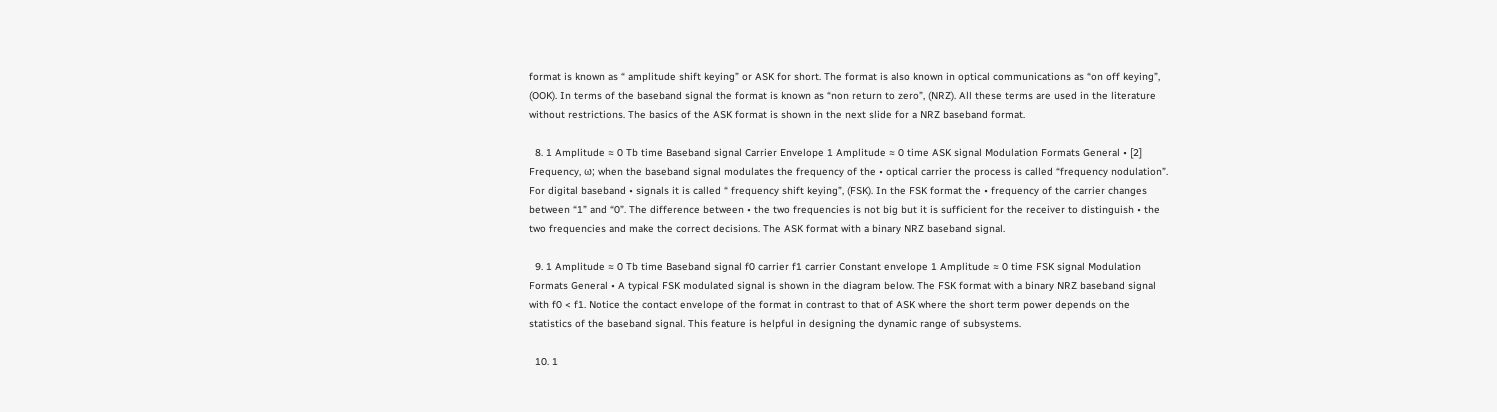format is known as “ amplitude shift keying” or ASK for short. The format is also known in optical communications as “on off keying”, (OOK). In terms of the baseband signal the format is known as “non return to zero”, (NRZ). All these terms are used in the literature without restrictions. The basics of the ASK format is shown in the next slide for a NRZ baseband format.

  8. 1 Amplitude ≈ 0 Tb time Baseband signal Carrier Envelope 1 Amplitude ≈ 0 time ASK signal Modulation Formats General • [2] Frequency, ω; when the baseband signal modulates the frequency of the • optical carrier the process is called “frequency nodulation”. For digital baseband • signals it is called “ frequency shift keying”, (FSK). In the FSK format the • frequency of the carrier changes between “1” and “0”. The difference between • the two frequencies is not big but it is sufficient for the receiver to distinguish • the two frequencies and make the correct decisions. The ASK format with a binary NRZ baseband signal.

  9. 1 Amplitude ≈ 0 Tb time Baseband signal f0 carrier f1 carrier Constant envelope 1 Amplitude ≈ 0 time FSK signal Modulation Formats General • A typical FSK modulated signal is shown in the diagram below. The FSK format with a binary NRZ baseband signal with f0 < f1. Notice the contact envelope of the format in contrast to that of ASK where the short term power depends on the statistics of the baseband signal. This feature is helpful in designing the dynamic range of subsystems.

  10. 1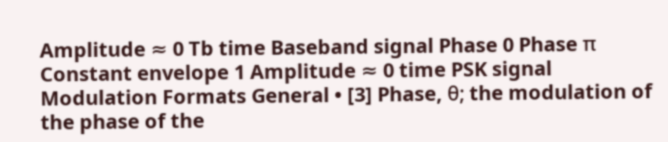Amplitude ≈ 0 Tb time Baseband signal Phase 0 Phase π Constant envelope 1 Amplitude ≈ 0 time PSK signal Modulation Formats General • [3] Phase, θ; the modulation of the phase of the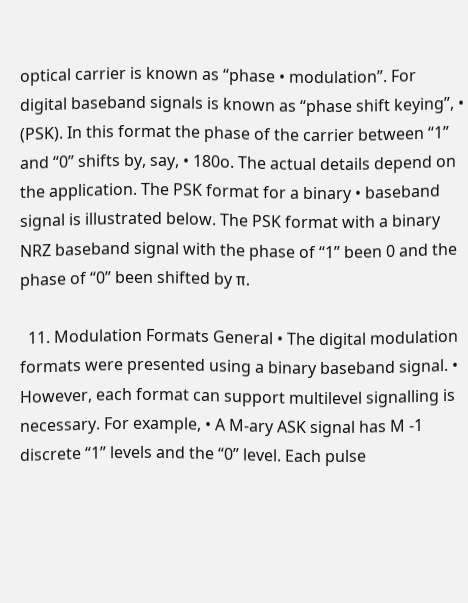optical carrier is known as “phase • modulation”. For digital baseband signals is known as “phase shift keying”, • (PSK). In this format the phase of the carrier between “1” and “0” shifts by, say, • 180o. The actual details depend on the application. The PSK format for a binary • baseband signal is illustrated below. The PSK format with a binary NRZ baseband signal with the phase of “1” been 0 and the phase of “0” been shifted by π.

  11. Modulation Formats General • The digital modulation formats were presented using a binary baseband signal. • However, each format can support multilevel signalling is necessary. For example, • A M-ary ASK signal has M -1 discrete “1” levels and the “0” level. Each pulse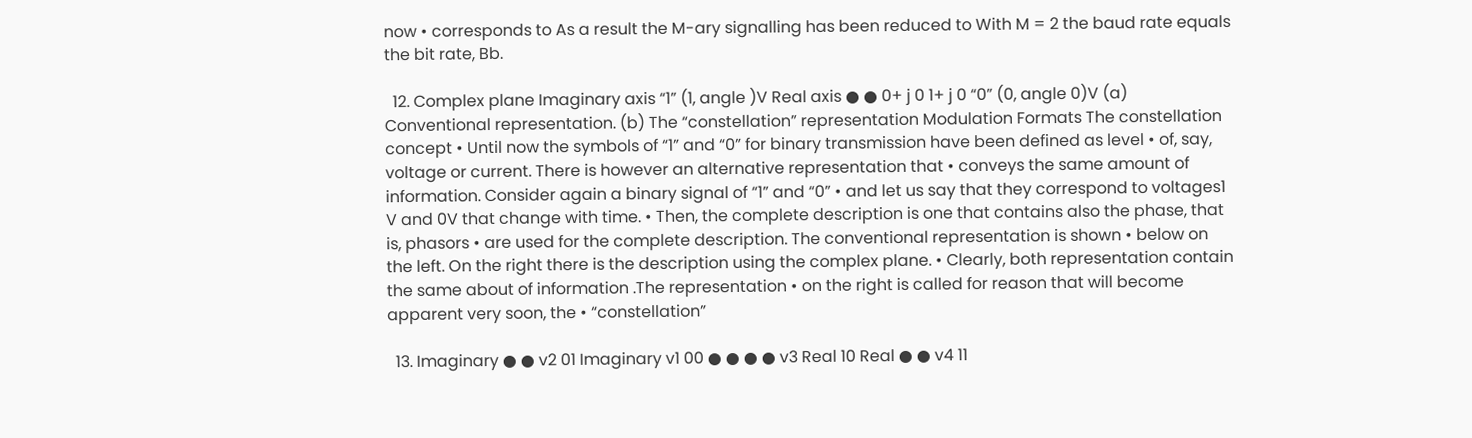now • corresponds to As a result the M-ary signalling has been reduced to With M = 2 the baud rate equals the bit rate, Bb.

  12. Complex plane Imaginary axis “1” (1, angle )V Real axis ● ● 0+ j 0 1+ j 0 “0” (0, angle 0)V (a) Conventional representation. (b) The “constellation” representation Modulation Formats The constellation concept • Until now the symbols of “1” and “0” for binary transmission have been defined as level • of, say, voltage or current. There is however an alternative representation that • conveys the same amount of information. Consider again a binary signal of “1” and “0” • and let us say that they correspond to voltages1 V and 0V that change with time. • Then, the complete description is one that contains also the phase, that is, phasors • are used for the complete description. The conventional representation is shown • below on the left. On the right there is the description using the complex plane. • Clearly, both representation contain the same about of information .The representation • on the right is called for reason that will become apparent very soon, the • “constellation”

  13. Imaginary ● ● v2 01 Imaginary v1 00 ● ● ● ● v3 Real 10 Real ● ● v4 11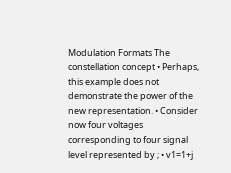Modulation Formats The constellation concept • Perhaps, this example does not demonstrate the power of the new representation. • Consider now four voltages corresponding to four signal level represented by ; • v1=1+j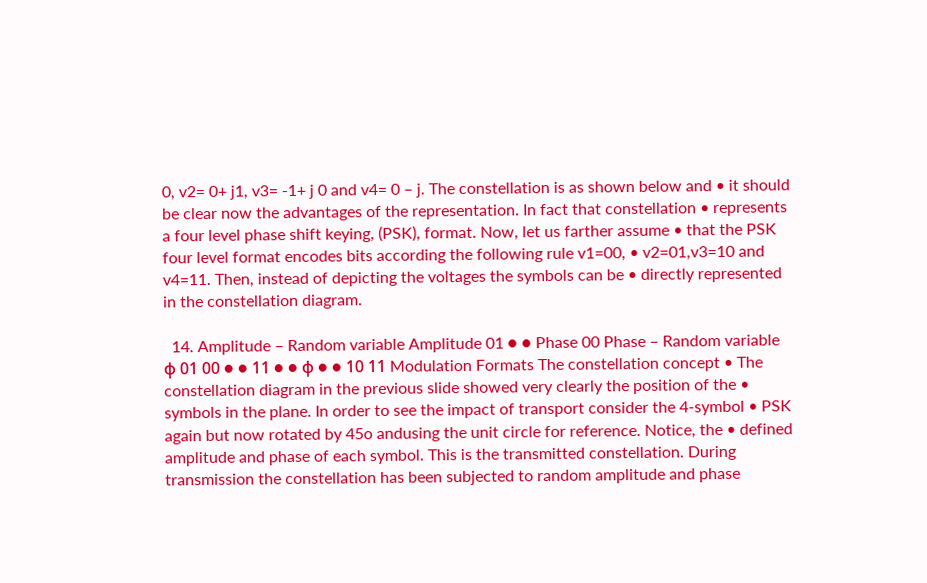0, v2= 0+ j1, v3= -1+ j 0 and v4= 0 – j. The constellation is as shown below and • it should be clear now the advantages of the representation. In fact that constellation • represents a four level phase shift keying, (PSK), format. Now, let us farther assume • that the PSK four level format encodes bits according the following rule v1=00, • v2=01,v3=10 and v4=11. Then, instead of depicting the voltages the symbols can be • directly represented in the constellation diagram.

  14. Amplitude – Random variable Amplitude 01 ● ● Phase 00 Phase – Random variable φ 01 00 ● ● 11 ● ● φ ● ● 10 11 Modulation Formats The constellation concept • The constellation diagram in the previous slide showed very clearly the position of the • symbols in the plane. In order to see the impact of transport consider the 4-symbol • PSK again but now rotated by 45o andusing the unit circle for reference. Notice, the • defined amplitude and phase of each symbol. This is the transmitted constellation. During transmission the constellation has been subjected to random amplitude and phase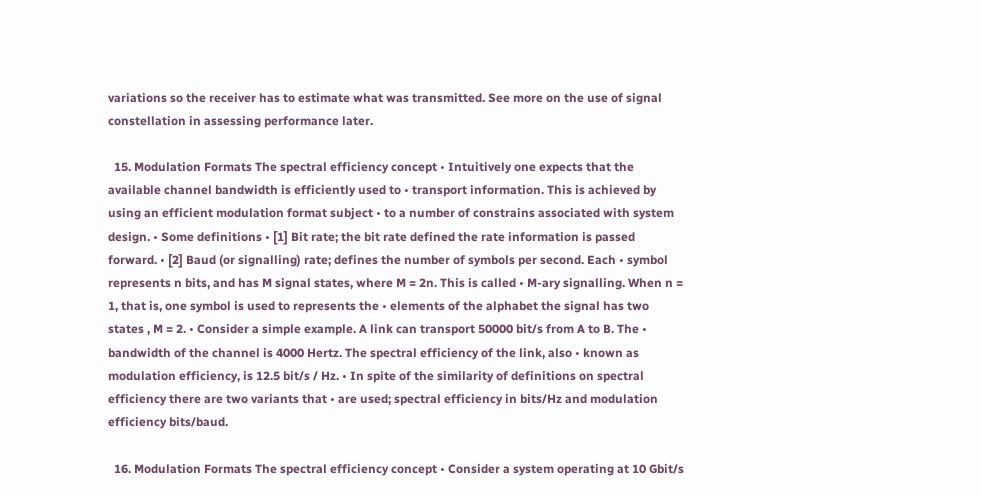variations so the receiver has to estimate what was transmitted. See more on the use of signal constellation in assessing performance later.

  15. Modulation Formats The spectral efficiency concept • Intuitively one expects that the available channel bandwidth is efficiently used to • transport information. This is achieved by using an efficient modulation format subject • to a number of constrains associated with system design. • Some definitions • [1] Bit rate; the bit rate defined the rate information is passed forward. • [2] Baud (or signalling) rate; defines the number of symbols per second. Each • symbol represents n bits, and has M signal states, where M = 2n. This is called • M-ary signalling. When n = 1, that is, one symbol is used to represents the • elements of the alphabet the signal has two states , M = 2. • Consider a simple example. A link can transport 50000 bit/s from A to B. The • bandwidth of the channel is 4000 Hertz. The spectral efficiency of the link, also • known as modulation efficiency, is 12.5 bit/s / Hz. • In spite of the similarity of definitions on spectral efficiency there are two variants that • are used; spectral efficiency in bits/Hz and modulation efficiency bits/baud.

  16. Modulation Formats The spectral efficiency concept • Consider a system operating at 10 Gbit/s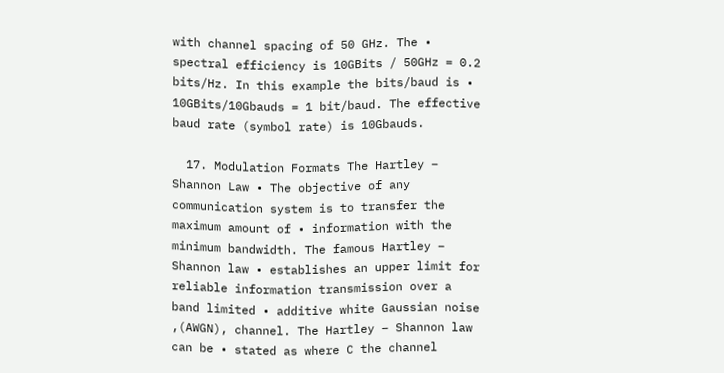with channel spacing of 50 GHz. The • spectral efficiency is 10GBits / 50GHz = 0.2 bits/Hz. In this example the bits/baud is • 10GBits/10Gbauds = 1 bit/baud. The effective baud rate (symbol rate) is 10Gbauds.

  17. Modulation Formats The Hartley – Shannon Law • The objective of any communication system is to transfer the maximum amount of • information with the minimum bandwidth. The famous Hartley – Shannon law • establishes an upper limit for reliable information transmission over a band limited • additive white Gaussian noise ,(AWGN), channel. The Hartley – Shannon law can be • stated as where C the channel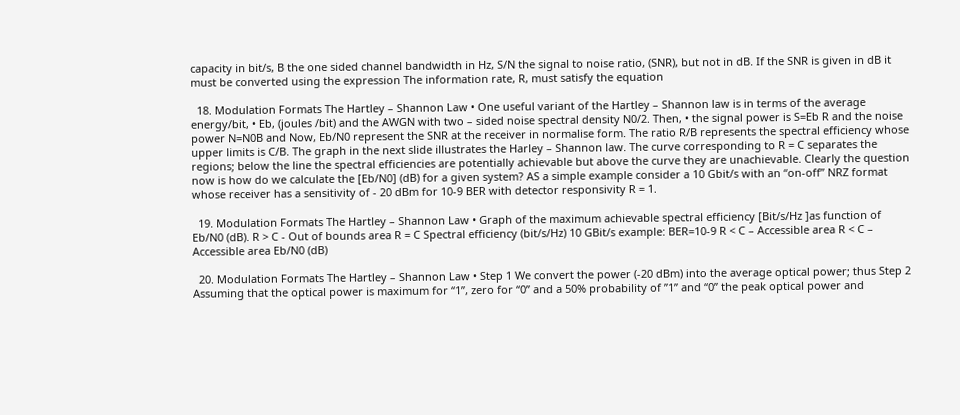capacity in bit/s, B the one sided channel bandwidth in Hz, S/N the signal to noise ratio, (SNR), but not in dB. If the SNR is given in dB it must be converted using the expression The information rate, R, must satisfy the equation

  18. Modulation Formats The Hartley – Shannon Law • One useful variant of the Hartley – Shannon law is in terms of the average energy/bit, • Eb, (joules /bit) and the AWGN with two – sided noise spectral density N0/2. Then, • the signal power is S=Eb R and the noise power N=N0B and Now, Eb/N0 represent the SNR at the receiver in normalise form. The ratio R/B represents the spectral efficiency whose upper limits is C/B. The graph in the next slide illustrates the Harley – Shannon law. The curve corresponding to R = C separates the regions; below the line the spectral efficiencies are potentially achievable but above the curve they are unachievable. Clearly the question now is how do we calculate the [Eb/N0] (dB) for a given system? AS a simple example consider a 10 Gbit/s with an “on-off” NRZ format whose receiver has a sensitivity of - 20 dBm for 10-9 BER with detector responsivity R = 1.

  19. Modulation Formats The Hartley – Shannon Law • Graph of the maximum achievable spectral efficiency [Bit/s/Hz ]as function of Eb/N0 (dB). R > C - Out of bounds area R = C Spectral efficiency (bit/s/Hz) 10 GBit/s example: BER=10-9 R < C – Accessible area R < C – Accessible area Eb/N0 (dB)

  20. Modulation Formats The Hartley – Shannon Law • Step 1 We convert the power (-20 dBm) into the average optical power; thus Step 2 Assuming that the optical power is maximum for “1”, zero for “0” and a 50% probability of ”1” and “0” the peak optical power and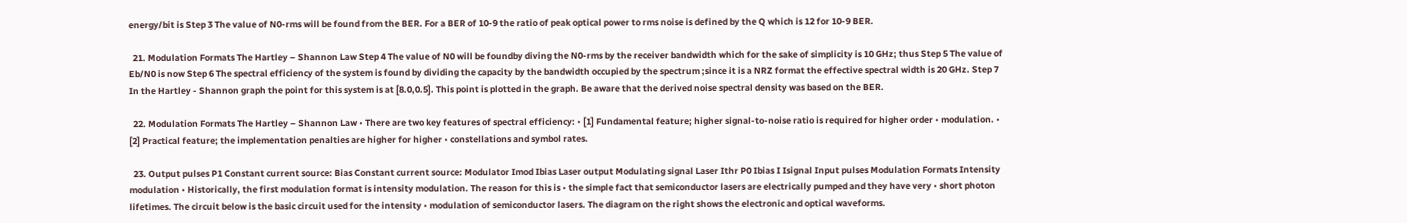energy/bit is Step 3 The value of N0-rms will be found from the BER. For a BER of 10-9 the ratio of peak optical power to rms noise is defined by the Q which is 12 for 10-9 BER.

  21. Modulation Formats The Hartley – Shannon Law Step 4 The value of N0 will be foundby diving the N0-rms by the receiver bandwidth which for the sake of simplicity is 10 GHz; thus Step 5 The value of Eb/N0 is now Step 6 The spectral efficiency of the system is found by dividing the capacity by the bandwidth occupied by the spectrum ;since it is a NRZ format the effective spectral width is 20 GHz. Step 7 In the Hartley - Shannon graph the point for this system is at [8.0,0.5]. This point is plotted in the graph. Be aware that the derived noise spectral density was based on the BER.

  22. Modulation Formats The Hartley – Shannon Law • There are two key features of spectral efficiency: • [1] Fundamental feature; higher signal-to-noise ratio is required for higher order • modulation. • [2] Practical feature; the implementation penalties are higher for higher • constellations and symbol rates.

  23. Output pulses P1 Constant current source: Bias Constant current source: Modulator Imod Ibias Laser output Modulating signal Laser Ithr P0 Ibias I Isignal Input pulses Modulation Formats Intensity modulation • Historically, the first modulation format is intensity modulation. The reason for this is • the simple fact that semiconductor lasers are electrically pumped and they have very • short photon lifetimes. The circuit below is the basic circuit used for the intensity • modulation of semiconductor lasers. The diagram on the right shows the electronic and optical waveforms.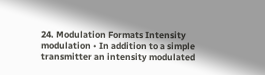24. Modulation Formats Intensity modulation • In addition to a simple transmitter an intensity modulated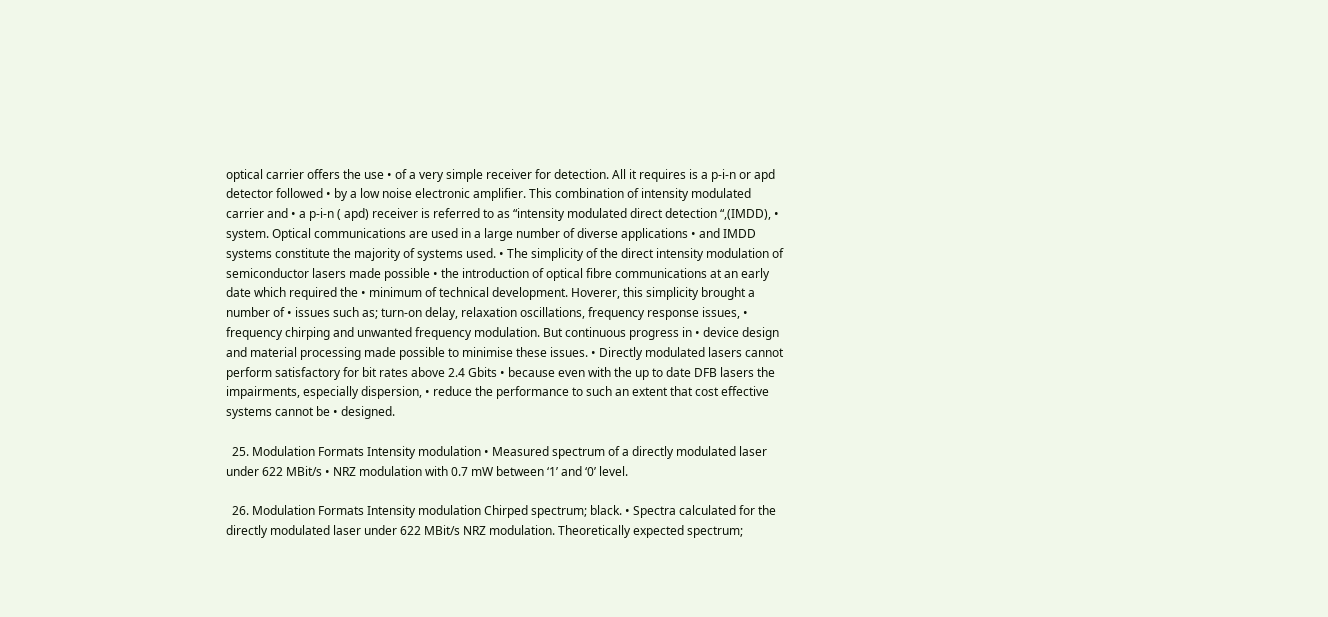optical carrier offers the use • of a very simple receiver for detection. All it requires is a p-i-n or apd detector followed • by a low noise electronic amplifier. This combination of intensity modulated carrier and • a p-i-n ( apd) receiver is referred to as “intensity modulated direct detection “,(IMDD), • system. Optical communications are used in a large number of diverse applications • and IMDD systems constitute the majority of systems used. • The simplicity of the direct intensity modulation of semiconductor lasers made possible • the introduction of optical fibre communications at an early date which required the • minimum of technical development. Hoverer, this simplicity brought a number of • issues such as; turn-on delay, relaxation oscillations, frequency response issues, • frequency chirping and unwanted frequency modulation. But continuous progress in • device design and material processing made possible to minimise these issues. • Directly modulated lasers cannot perform satisfactory for bit rates above 2.4 Gbits • because even with the up to date DFB lasers the impairments, especially dispersion, • reduce the performance to such an extent that cost effective systems cannot be • designed.

  25. Modulation Formats Intensity modulation • Measured spectrum of a directly modulated laser under 622 MBit/s • NRZ modulation with 0.7 mW between ‘1’ and ‘0’ level.

  26. Modulation Formats Intensity modulation Chirped spectrum; black. • Spectra calculated for the directly modulated laser under 622 MBit/s NRZ modulation. Theoretically expected spectrum;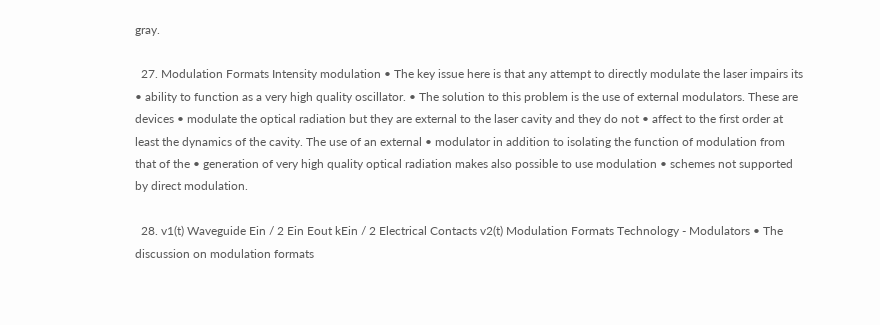gray.

  27. Modulation Formats Intensity modulation • The key issue here is that any attempt to directly modulate the laser impairs its • ability to function as a very high quality oscillator. • The solution to this problem is the use of external modulators. These are devices • modulate the optical radiation but they are external to the laser cavity and they do not • affect to the first order at least the dynamics of the cavity. The use of an external • modulator in addition to isolating the function of modulation from that of the • generation of very high quality optical radiation makes also possible to use modulation • schemes not supported by direct modulation.

  28. v1(t) Waveguide Ein / 2 Ein Eout kEin / 2 Electrical Contacts v2(t) Modulation Formats Technology - Modulators • The discussion on modulation formats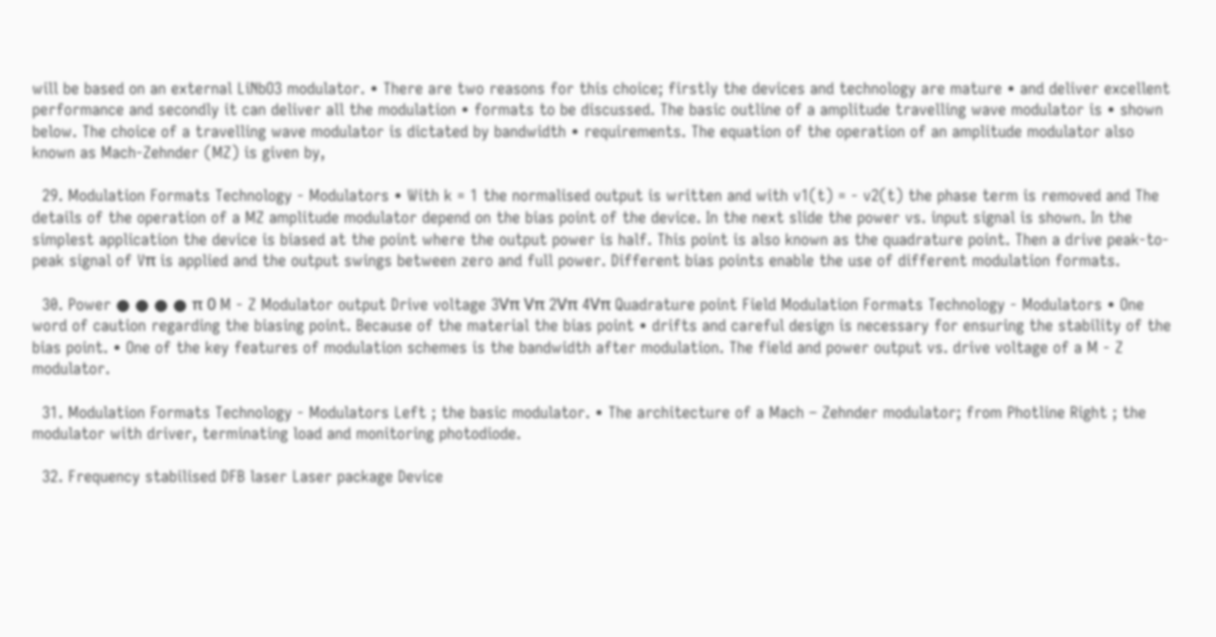will be based on an external LiNbO3 modulator. • There are two reasons for this choice; firstly the devices and technology are mature • and deliver excellent performance and secondly it can deliver all the modulation • formats to be discussed. The basic outline of a amplitude travelling wave modulator is • shown below. The choice of a travelling wave modulator is dictated by bandwidth • requirements. The equation of the operation of an amplitude modulator also known as Mach-Zehnder (MZ) is given by,

  29. Modulation Formats Technology - Modulators • With k = 1 the normalised output is written and with v1(t) = - v2(t) the phase term is removed and The details of the operation of a MZ amplitude modulator depend on the bias point of the device. In the next slide the power vs. input signal is shown. In the simplest application the device is biased at the point where the output power is half. This point is also known as the quadrature point. Then a drive peak-to-peak signal of Vπ is applied and the output swings between zero and full power. Different bias points enable the use of different modulation formats.

  30. Power ● ● ● ● π 0 M - Z Modulator output Drive voltage 3Vπ Vπ 2Vπ 4Vπ Quadrature point Field Modulation Formats Technology - Modulators • One word of caution regarding the biasing point. Because of the material the bias point • drifts and careful design is necessary for ensuring the stability of the bias point. • One of the key features of modulation schemes is the bandwidth after modulation. The field and power output vs. drive voltage of a M - Z modulator.

  31. Modulation Formats Technology - Modulators Left ; the basic modulator. • The architecture of a Mach – Zehnder modulator; from Photline Right ; the modulator with driver, terminating load and monitoring photodiode.

  32. Frequency stabilised DFB laser Laser package Device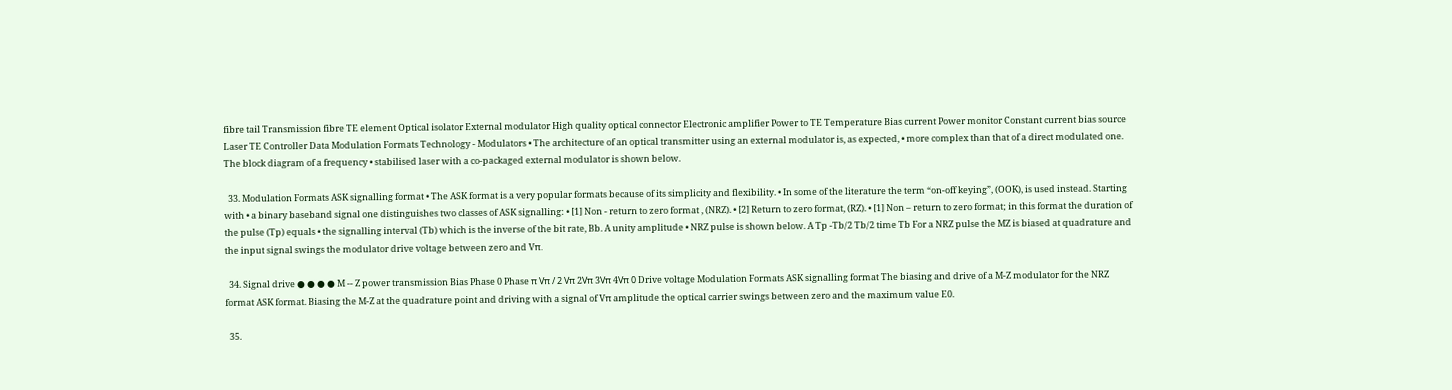fibre tail Transmission fibre TE element Optical isolator External modulator High quality optical connector Electronic amplifier Power to TE Temperature Bias current Power monitor Constant current bias source Laser TE Controller Data Modulation Formats Technology - Modulators • The architecture of an optical transmitter using an external modulator is, as expected, • more complex than that of a direct modulated one. The block diagram of a frequency • stabilised laser with a co-packaged external modulator is shown below.

  33. Modulation Formats ASK signalling format • The ASK format is a very popular formats because of its simplicity and flexibility. • In some of the literature the term “on-off keying”, (OOK), is used instead. Starting with • a binary baseband signal one distinguishes two classes of ASK signalling: • [1] Non - return to zero format , (NRZ). • [2] Return to zero format, (RZ). • [1] Non – return to zero format; in this format the duration of the pulse (Tp) equals • the signalling interval (Tb) which is the inverse of the bit rate, Bb. A unity amplitude • NRZ pulse is shown below. A Tp -Tb/2 Tb/2 time Tb For a NRZ pulse the MZ is biased at quadrature and the input signal swings the modulator drive voltage between zero and Vπ.

  34. Signal drive ● ● ● ● M -- Z power transmission Bias Phase 0 Phase π Vπ / 2 Vπ 2Vπ 3Vπ 4Vπ 0 Drive voltage Modulation Formats ASK signalling format The biasing and drive of a M-Z modulator for the NRZ format ASK format. Biasing the M-Z at the quadrature point and driving with a signal of Vπ amplitude the optical carrier swings between zero and the maximum value E0.

  35.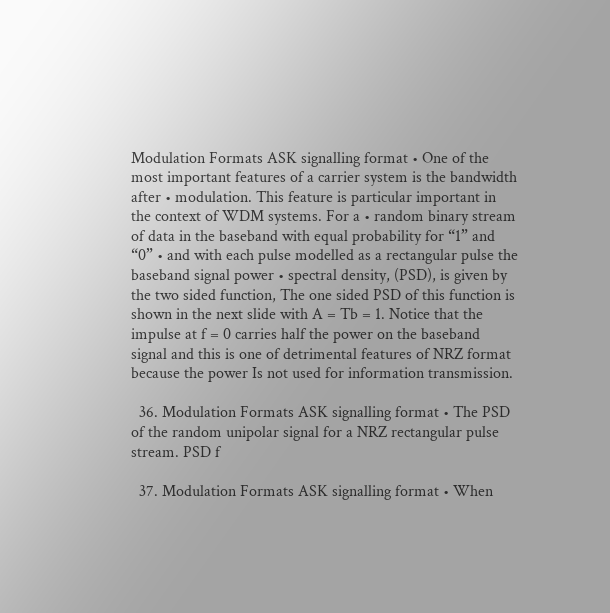Modulation Formats ASK signalling format • One of the most important features of a carrier system is the bandwidth after • modulation. This feature is particular important in the context of WDM systems. For a • random binary stream of data in the baseband with equal probability for “1” and “0” • and with each pulse modelled as a rectangular pulse the baseband signal power • spectral density, (PSD), is given by the two sided function, The one sided PSD of this function is shown in the next slide with A = Tb = 1. Notice that the impulse at f = 0 carries half the power on the baseband signal and this is one of detrimental features of NRZ format because the power Is not used for information transmission.

  36. Modulation Formats ASK signalling format • The PSD of the random unipolar signal for a NRZ rectangular pulse stream. PSD f

  37. Modulation Formats ASK signalling format • When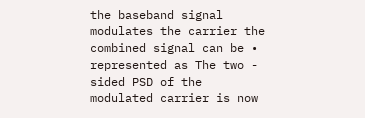the baseband signal modulates the carrier the combined signal can be • represented as The two - sided PSD of the modulated carrier is now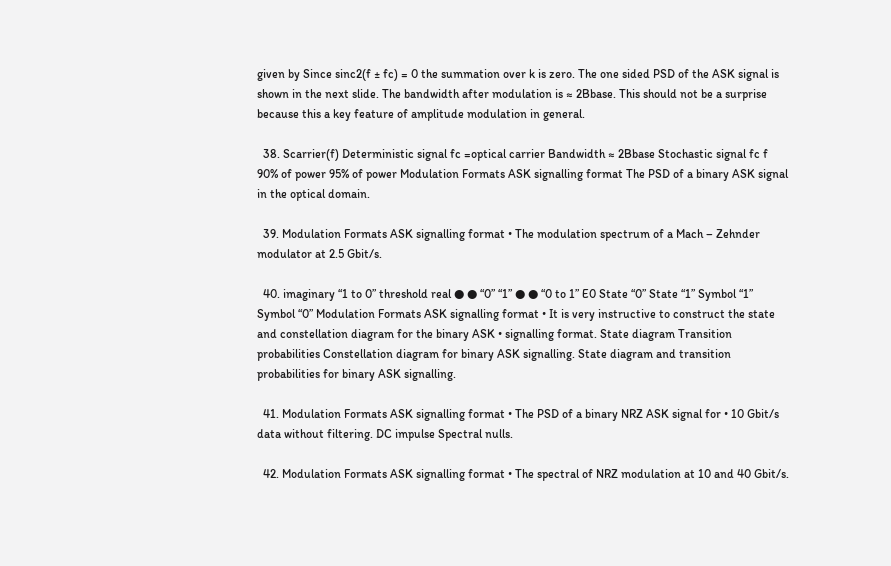given by Since sinc2(f ± fc) = 0 the summation over k is zero. The one sided PSD of the ASK signal is shown in the next slide. The bandwidth after modulation is ≈ 2Bbase. This should not be a surprise because this a key feature of amplitude modulation in general.

  38. Scarrier(f) Deterministic signal fc =optical carrier Bandwidth ≈ 2Bbase Stochastic signal fc f 90% of power 95% of power Modulation Formats ASK signalling format The PSD of a binary ASK signal in the optical domain.

  39. Modulation Formats ASK signalling format • The modulation spectrum of a Mach – Zehnder modulator at 2.5 Gbit/s.

  40. imaginary “1 to 0” threshold real ● ● “0” “1” ● ● “0 to 1” E0 State “0” State “1” Symbol “1” Symbol “0” Modulation Formats ASK signalling format • It is very instructive to construct the state and constellation diagram for the binary ASK • signalling format. State diagram Transition probabilities Constellation diagram for binary ASK signalling. State diagram and transition probabilities for binary ASK signalling.

  41. Modulation Formats ASK signalling format • The PSD of a binary NRZ ASK signal for • 10 Gbit/s data without filtering. DC impulse Spectral nulls.

  42. Modulation Formats ASK signalling format • The spectral of NRZ modulation at 10 and 40 Gbit/s.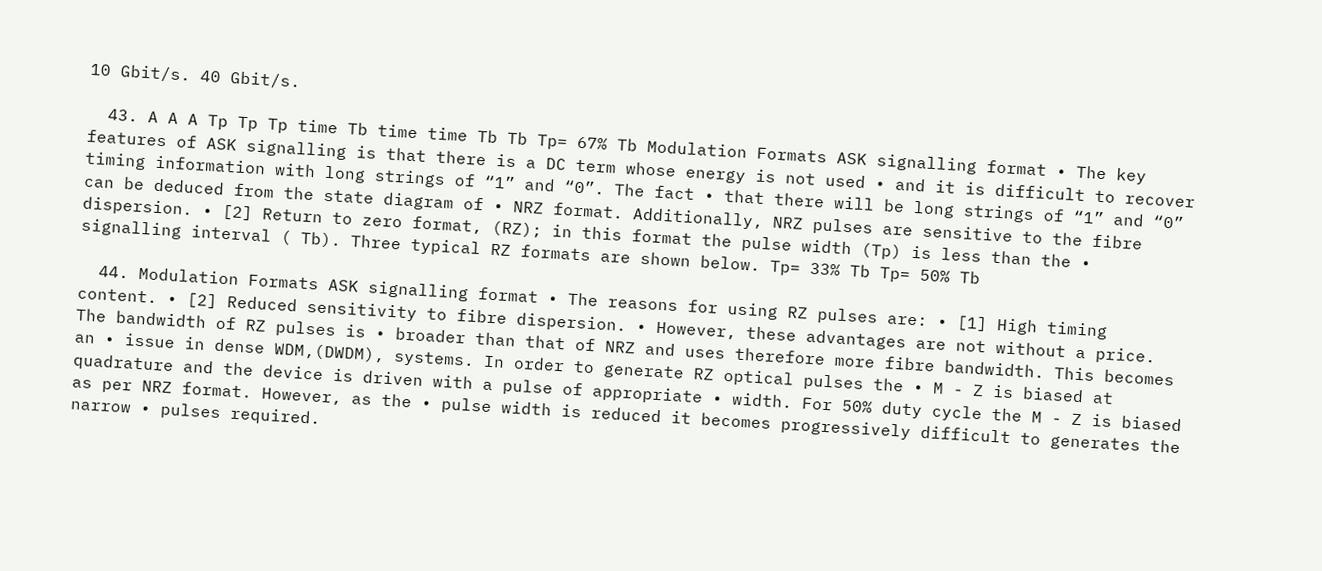10 Gbit/s. 40 Gbit/s.

  43. A A A Tp Tp Tp time Tb time time Tb Tb Tp= 67% Tb Modulation Formats ASK signalling format • The key features of ASK signalling is that there is a DC term whose energy is not used • and it is difficult to recover timing information with long strings of “1” and “0”. The fact • that there will be long strings of “1” and “0” can be deduced from the state diagram of • NRZ format. Additionally, NRZ pulses are sensitive to the fibre dispersion. • [2] Return to zero format, (RZ); in this format the pulse width (Tp) is less than the • signalling interval ( Tb). Three typical RZ formats are shown below. Tp= 33% Tb Tp= 50% Tb

  44. Modulation Formats ASK signalling format • The reasons for using RZ pulses are: • [1] High timing content. • [2] Reduced sensitivity to fibre dispersion. • However, these advantages are not without a price. The bandwidth of RZ pulses is • broader than that of NRZ and uses therefore more fibre bandwidth. This becomes an • issue in dense WDM,(DWDM), systems. In order to generate RZ optical pulses the • M - Z is biased at quadrature and the device is driven with a pulse of appropriate • width. For 50% duty cycle the M - Z is biased as per NRZ format. However, as the • pulse width is reduced it becomes progressively difficult to generates the narrow • pulses required.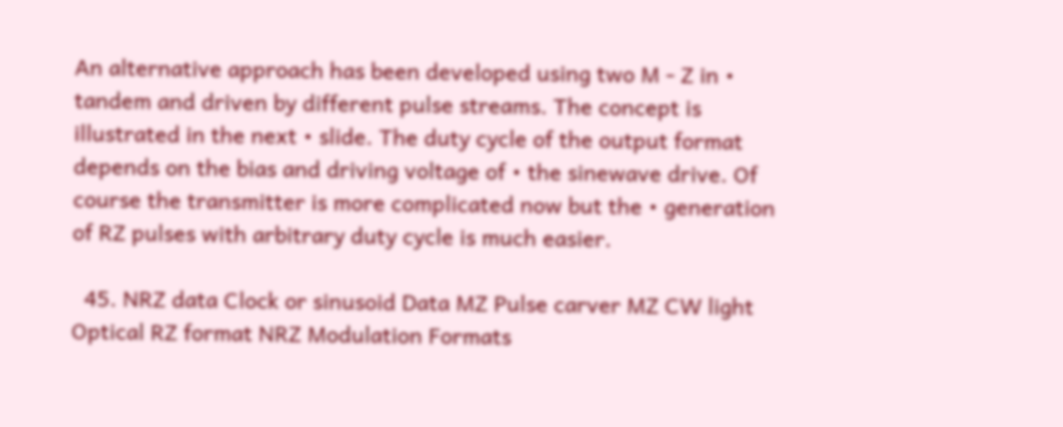An alternative approach has been developed using two M - Z in • tandem and driven by different pulse streams. The concept is illustrated in the next • slide. The duty cycle of the output format depends on the bias and driving voltage of • the sinewave drive. Of course the transmitter is more complicated now but the • generation of RZ pulses with arbitrary duty cycle is much easier.

  45. NRZ data Clock or sinusoid Data MZ Pulse carver MZ CW light Optical RZ format NRZ Modulation Formats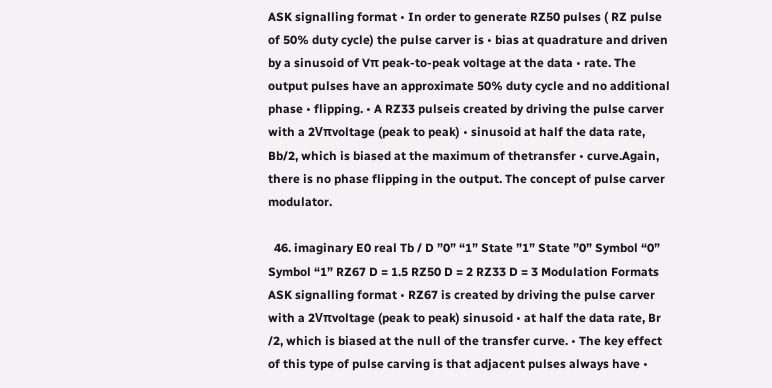ASK signalling format • In order to generate RZ50 pulses ( RZ pulse of 50% duty cycle) the pulse carver is • bias at quadrature and driven by a sinusoid of Vπ peak-to-peak voltage at the data • rate. The output pulses have an approximate 50% duty cycle and no additional phase • flipping. • A RZ33 pulseis created by driving the pulse carver with a 2Vπvoltage (peak to peak) • sinusoid at half the data rate, Bb/2, which is biased at the maximum of thetransfer • curve.Again, there is no phase flipping in the output. The concept of pulse carver modulator.

  46. imaginary E0 real Tb / D ”0” “1” State ”1” State ”0” Symbol “0” Symbol “1” RZ67 D = 1.5 RZ50 D = 2 RZ33 D = 3 Modulation Formats ASK signalling format • RZ67 is created by driving the pulse carver with a 2Vπvoltage (peak to peak) sinusoid • at half the data rate, Br /2, which is biased at the null of the transfer curve. • The key effect of this type of pulse carving is that adjacent pulses always have •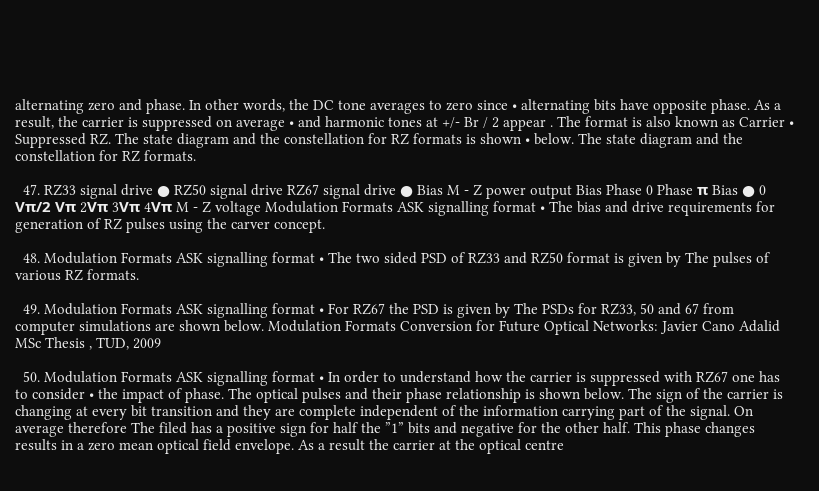alternating zero and phase. In other words, the DC tone averages to zero since • alternating bits have opposite phase. As a result, the carrier is suppressed on average • and harmonic tones at +/- Br / 2 appear . The format is also known as Carrier • Suppressed RZ. The state diagram and the constellation for RZ formats is shown • below. The state diagram and the constellation for RZ formats.

  47. RZ33 signal drive ● RZ50 signal drive RZ67 signal drive ● Bias M - Z power output Bias Phase 0 Phase π Bias ● 0 Vπ/2 Vπ 2Vπ 3Vπ 4Vπ M - Z voltage Modulation Formats ASK signalling format • The bias and drive requirements for generation of RZ pulses using the carver concept.

  48. Modulation Formats ASK signalling format • The two sided PSD of RZ33 and RZ50 format is given by The pulses of various RZ formats.

  49. Modulation Formats ASK signalling format • For RZ67 the PSD is given by The PSDs for RZ33, 50 and 67 from computer simulations are shown below. Modulation Formats Conversion for Future Optical Networks: Javier Cano Adalid MSc Thesis , TUD, 2009

  50. Modulation Formats ASK signalling format • In order to understand how the carrier is suppressed with RZ67 one has to consider • the impact of phase. The optical pulses and their phase relationship is shown below. The sign of the carrier is changing at every bit transition and they are complete independent of the information carrying part of the signal. On average therefore The filed has a positive sign for half the ”1” bits and negative for the other half. This phase changes results in a zero mean optical field envelope. As a result the carrier at the optical centre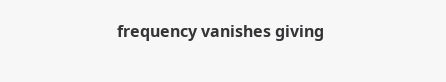frequency vanishes giving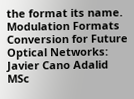the format its name. Modulation Formats Conversion for Future Optical Networks: Javier Cano Adalid MSc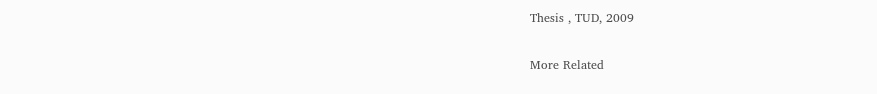Thesis , TUD, 2009

More Related